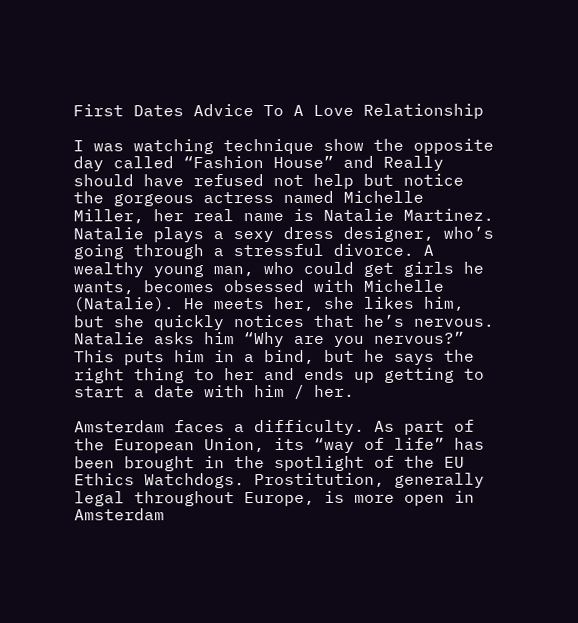First Dates Advice To A Love Relationship

I was watching technique show the opposite day called “Fashion House” and Really should have refused not help but notice the gorgeous actress named Michelle Miller, her real name is Natalie Martinez. Natalie plays a sexy dress designer, who’s going through a stressful divorce. A wealthy young man, who could get girls he wants, becomes obsessed with Michelle (Natalie). He meets her, she likes him, but she quickly notices that he’s nervous. Natalie asks him “Why are you nervous?” This puts him in a bind, but he says the right thing to her and ends up getting to start a date with him / her.

Amsterdam faces a difficulty. As part of the European Union, its “way of life” has been brought in the spotlight of the EU Ethics Watchdogs. Prostitution, generally legal throughout Europe, is more open in Amsterdam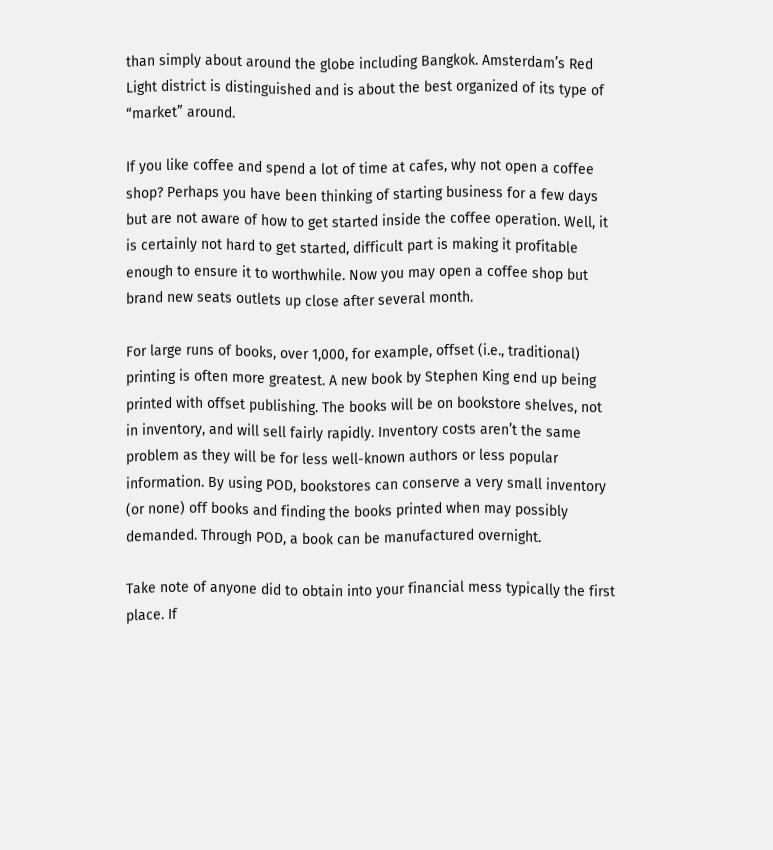than simply about around the globe including Bangkok. Amsterdam’s Red Light district is distinguished and is about the best organized of its type of “market” around.

If you like coffee and spend a lot of time at cafes, why not open a coffee shop? Perhaps you have been thinking of starting business for a few days but are not aware of how to get started inside the coffee operation. Well, it is certainly not hard to get started, difficult part is making it profitable enough to ensure it to worthwhile. Now you may open a coffee shop but brand new seats outlets up close after several month.

For large runs of books, over 1,000, for example, offset (i.e., traditional) printing is often more greatest. A new book by Stephen King end up being printed with offset publishing. The books will be on bookstore shelves, not in inventory, and will sell fairly rapidly. Inventory costs aren’t the same problem as they will be for less well-known authors or less popular information. By using POD, bookstores can conserve a very small inventory (or none) off books and finding the books printed when may possibly demanded. Through POD, a book can be manufactured overnight.

Take note of anyone did to obtain into your financial mess typically the first place. If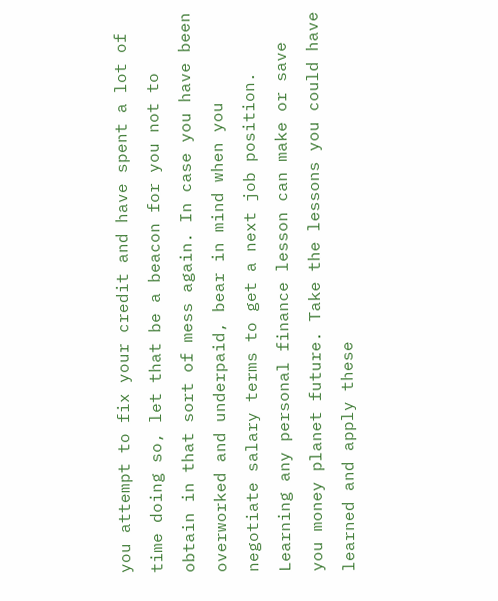you attempt to fix your credit and have spent a lot of time doing so, let that be a beacon for you not to obtain in that sort of mess again. In case you have been overworked and underpaid, bear in mind when you negotiate salary terms to get a next job position. Learning any personal finance lesson can make or save you money planet future. Take the lessons you could have learned and apply these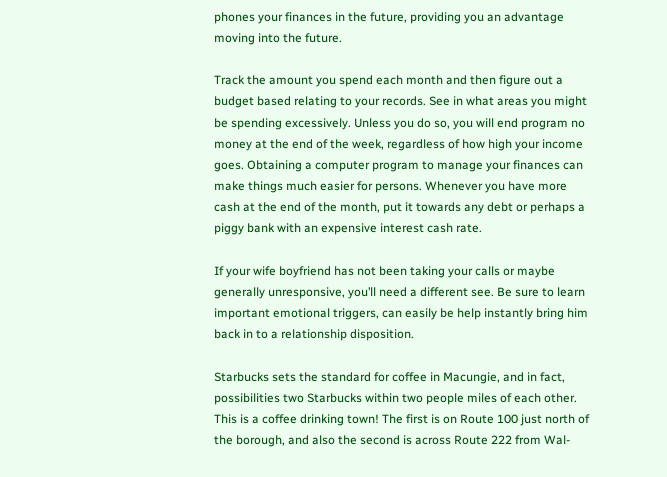phones your finances in the future, providing you an advantage moving into the future.

Track the amount you spend each month and then figure out a budget based relating to your records. See in what areas you might be spending excessively. Unless you do so, you will end program no money at the end of the week, regardless of how high your income goes. Obtaining a computer program to manage your finances can make things much easier for persons. Whenever you have more cash at the end of the month, put it towards any debt or perhaps a piggy bank with an expensive interest cash rate.

If your wife boyfriend has not been taking your calls or maybe generally unresponsive, you’ll need a different see. Be sure to learn important emotional triggers, can easily be help instantly bring him back in to a relationship disposition.

Starbucks sets the standard for coffee in Macungie, and in fact, possibilities two Starbucks within two people miles of each other. This is a coffee drinking town! The first is on Route 100 just north of the borough, and also the second is across Route 222 from Wal-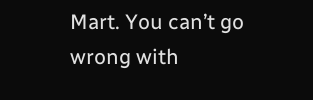Mart. You can’t go wrong with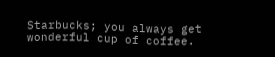Starbucks; you always get wonderful cup of coffee.